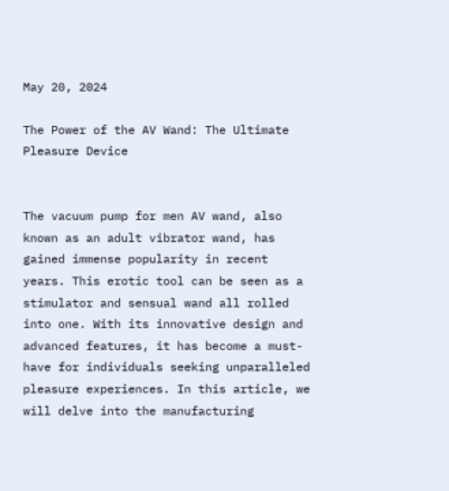May 20, 2024

The Power of the AV Wand: The Ultimate Pleasure Device


The vacuum pump for men AV wand, also known as an adult vibrator wand, has gained immense popularity in recent years. This erotic tool can be seen as a stimulator and sensual wand all rolled into one. With its innovative design and advanced features, it has become a must-have for individuals seeking unparalleled pleasure experiences. In this article, we will delve into the manufacturing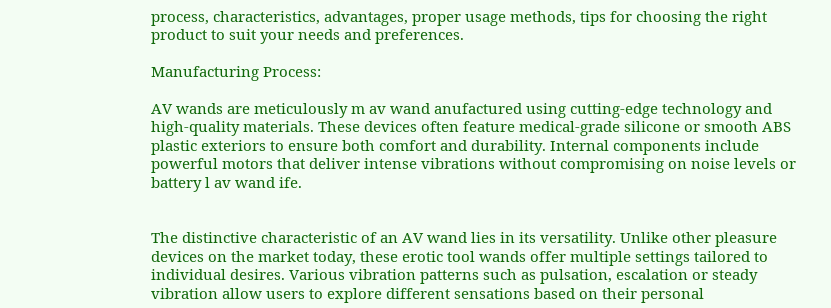process, characteristics, advantages, proper usage methods, tips for choosing the right product to suit your needs and preferences.

Manufacturing Process:

AV wands are meticulously m av wand anufactured using cutting-edge technology and high-quality materials. These devices often feature medical-grade silicone or smooth ABS plastic exteriors to ensure both comfort and durability. Internal components include powerful motors that deliver intense vibrations without compromising on noise levels or battery l av wand ife.


The distinctive characteristic of an AV wand lies in its versatility. Unlike other pleasure devices on the market today, these erotic tool wands offer multiple settings tailored to individual desires. Various vibration patterns such as pulsation, escalation or steady vibration allow users to explore different sensations based on their personal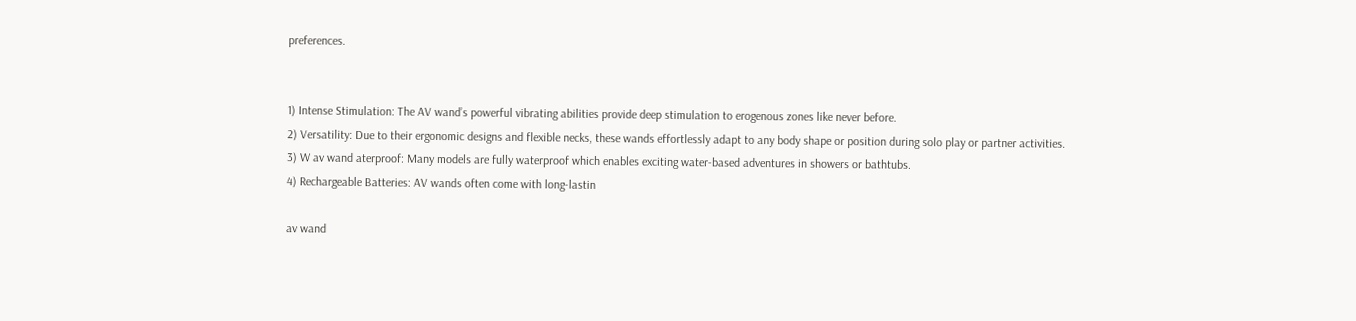preferences.


1) Intense Stimulation: The AV wand’s powerful vibrating abilities provide deep stimulation to erogenous zones like never before.
2) Versatility: Due to their ergonomic designs and flexible necks, these wands effortlessly adapt to any body shape or position during solo play or partner activities.
3) W av wand aterproof: Many models are fully waterproof which enables exciting water-based adventures in showers or bathtubs.
4) Rechargeable Batteries: AV wands often come with long-lastin

av wand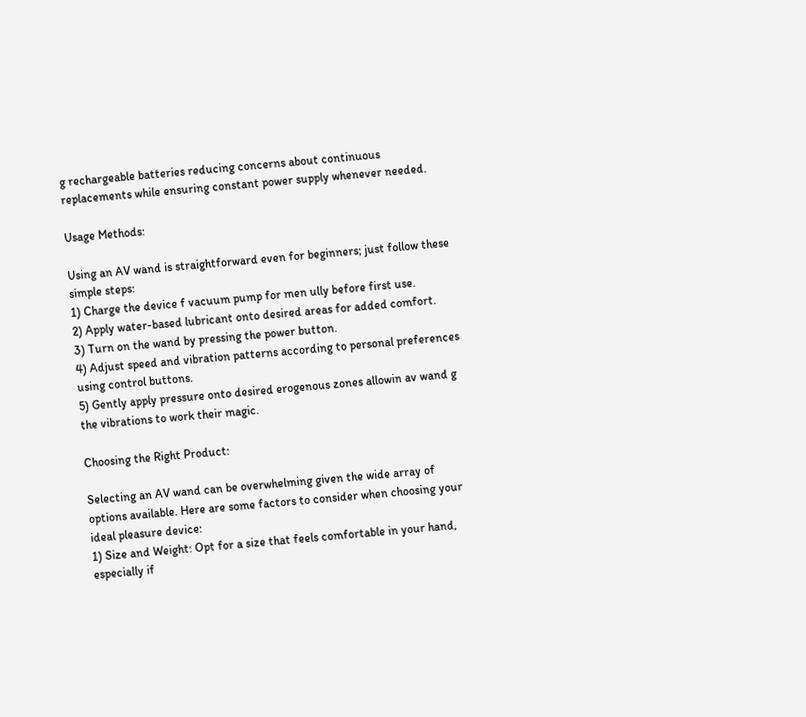g rechargeable batteries reducing concerns about continuous replacements while ensuring constant power supply whenever needed.

Usage Methods:

Using an AV wand is straightforward even for beginners; just follow these simple steps:
1) Charge the device f vacuum pump for men ully before first use.
2) Apply water-based lubricant onto desired areas for added comfort.
3) Turn on the wand by pressing the power button.
4) Adjust speed and vibration patterns according to personal preferences using control buttons.
5) Gently apply pressure onto desired erogenous zones allowin av wand g the vibrations to work their magic.

Choosing the Right Product:

Selecting an AV wand can be overwhelming given the wide array of options available. Here are some factors to consider when choosing your ideal pleasure device:
1) Size and Weight: Opt for a size that feels comfortable in your hand, especially if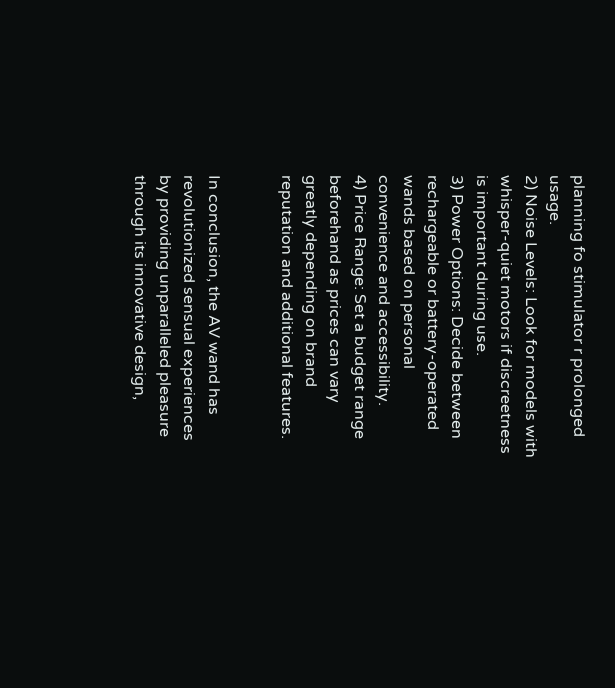planning fo stimulator r prolonged usage.
2) Noise Levels: Look for models with whisper-quiet motors if discreetness is important during use.
3) Power Options: Decide between rechargeable or battery-operated wands based on personal convenience and accessibility.
4) Price Range: Set a budget range beforehand as prices can vary greatly depending on brand reputation and additional features.


In conclusion, the AV wand has revolutionized sensual experiences by providing unparalleled pleasure through its innovative design,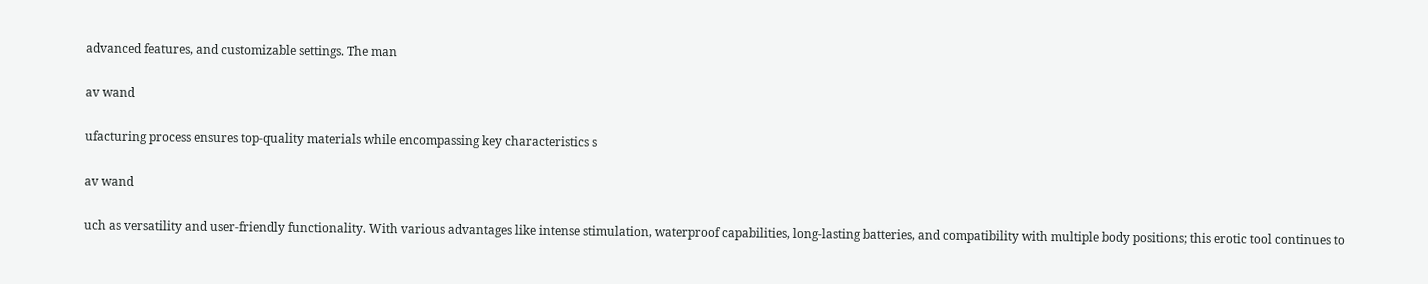advanced features, and customizable settings. The man

av wand

ufacturing process ensures top-quality materials while encompassing key characteristics s

av wand

uch as versatility and user-friendly functionality. With various advantages like intense stimulation, waterproof capabilities, long-lasting batteries, and compatibility with multiple body positions; this erotic tool continues to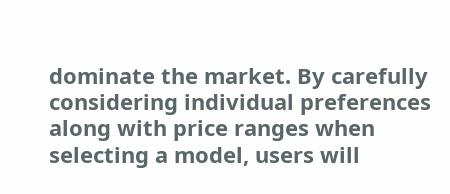dominate the market. By carefully considering individual preferences along with price ranges when selecting a model, users will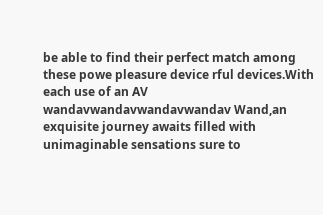be able to find their perfect match among these powe pleasure device rful devices.With each use of an AV wandavwandavwandavwandav Wand,an exquisite journey awaits filled with unimaginable sensations sure to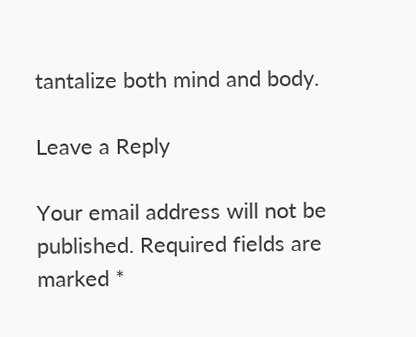tantalize both mind and body.

Leave a Reply

Your email address will not be published. Required fields are marked *